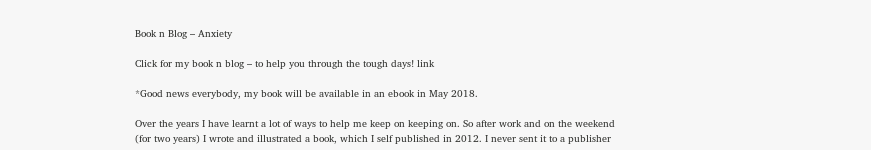Book n Blog – Anxiety

Click for my book n blog – to help you through the tough days! link

*Good news everybody, my book will be available in an ebook in May 2018.

Over the years I have learnt a lot of ways to help me keep on keeping on. So after work and on the weekend (for two years) I wrote and illustrated a book, which I self published in 2012. I never sent it to a publisher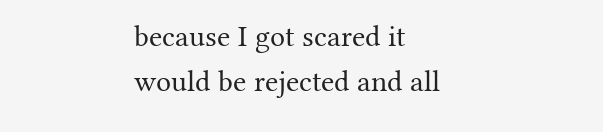because I got scared it would be rejected and all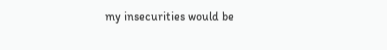my insecurities would be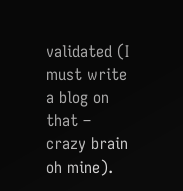validated (I must write a blog on that – crazy brain oh mine).